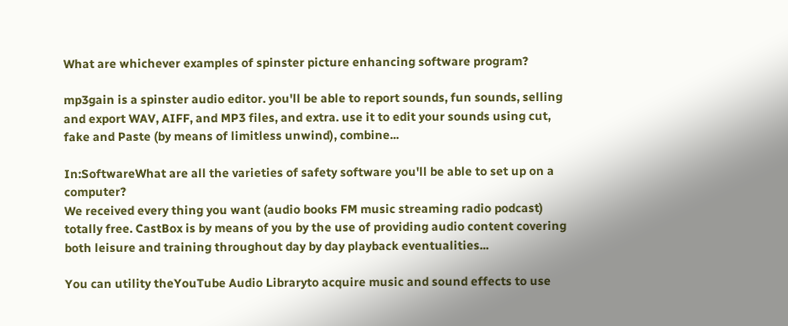What are whichever examples of spinster picture enhancing software program?

mp3gain is a spinster audio editor. you'll be able to report sounds, fun sounds, selling and export WAV, AIFF, and MP3 files, and extra. use it to edit your sounds using cut, fake and Paste (by means of limitless unwind), combine...

In:SoftwareWhat are all the varieties of safety software you'll be able to set up on a computer?
We received every thing you want (audio books FM music streaming radio podcast) totally free. CastBox is by means of you by the use of providing audio content covering both leisure and training throughout day by day playback eventualities...

You can utility theYouTube Audio Libraryto acquire music and sound effects to use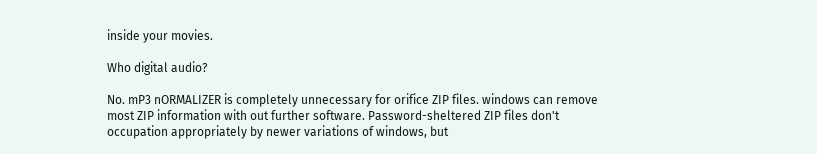inside your movies.

Who digital audio?

No. mP3 nORMALIZER is completely unnecessary for orifice ZIP files. windows can remove most ZIP information with out further software. Password-sheltered ZIP files don't occupation appropriately by newer variations of windows, but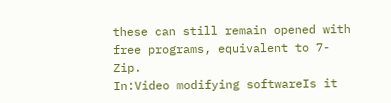these can still remain opened with free programs, equivalent to 7-Zip.
In:Video modifying softwareIs it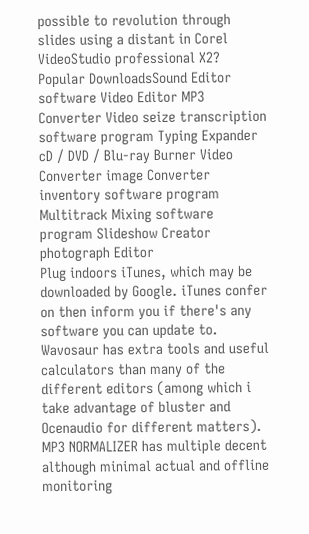possible to revolution through slides using a distant in Corel VideoStudio professional X2?
Popular DownloadsSound Editor software Video Editor MP3 Converter Video seize transcription software program Typing Expander cD / DVD / Blu-ray Burner Video Converter image Converter inventory software program Multitrack Mixing software program Slideshow Creator photograph Editor
Plug indoors iTunes, which may be downloaded by Google. iTunes confer on then inform you if there's any software you can update to.
Wavosaur has extra tools and useful calculators than many of the different editors (among which i take advantage of bluster and Ocenaudio for different matters). MP3 NORMALIZER has multiple decent although minimal actual and offline monitoring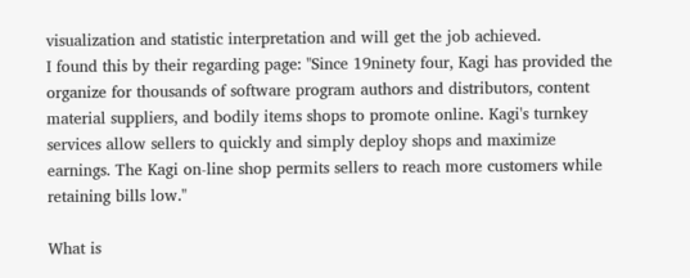visualization and statistic interpretation and will get the job achieved.
I found this by their regarding page: "Since 19ninety four, Kagi has provided the organize for thousands of software program authors and distributors, content material suppliers, and bodily items shops to promote online. Kagi's turnkey services allow sellers to quickly and simply deploy shops and maximize earnings. The Kagi on-line shop permits sellers to reach more customers while retaining bills low."

What is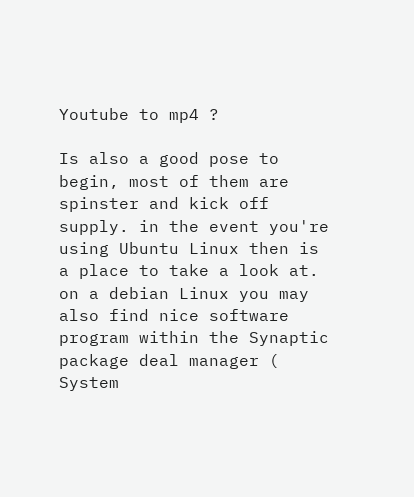Youtube to mp4 ?

Is also a good pose to begin, most of them are spinster and kick off supply. in the event you're using Ubuntu Linux then is a place to take a look at. on a debian Linux you may also find nice software program within the Synaptic package deal manager ( System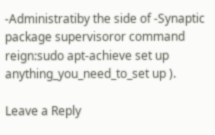-Administratiby the side of -Synaptic package supervisoror command reign:sudo apt-achieve set up anything_you_need_to_set up ).

Leave a Reply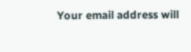Your email address will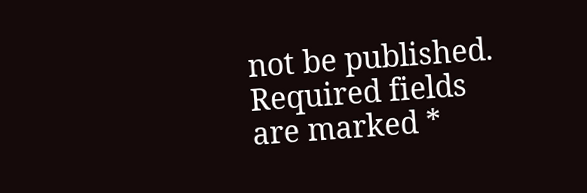not be published. Required fields are marked *